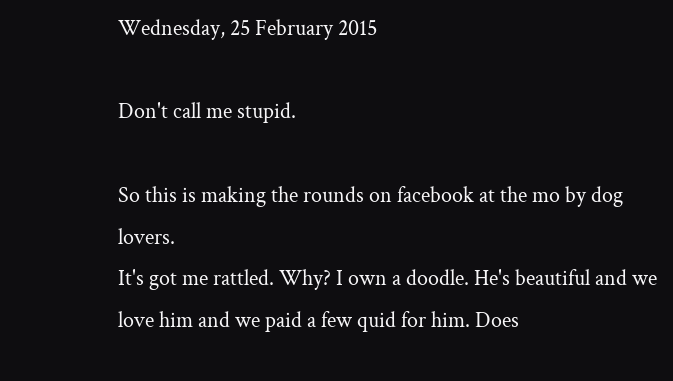Wednesday, 25 February 2015

Don't call me stupid.

So this is making the rounds on facebook at the mo by dog lovers.
It's got me rattled. Why? I own a doodle. He's beautiful and we love him and we paid a few quid for him. Does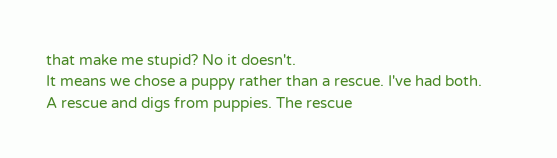that make me stupid? No it doesn't.
It means we chose a puppy rather than a rescue. I've had both. A rescue and digs from puppies. The rescue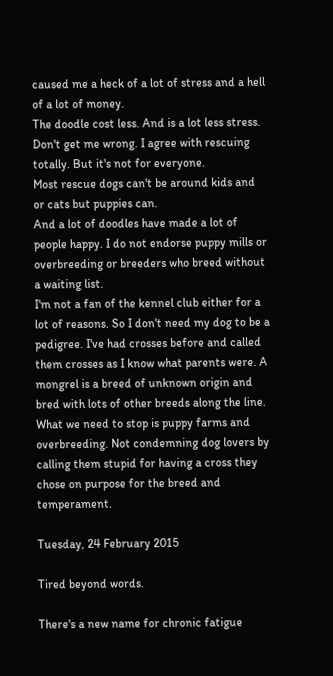caused me a heck of a lot of stress and a hell of a lot of money.
The doodle cost less. And is a lot less stress. Don't get me wrong. I agree with rescuing totally. But it's not for everyone.
Most rescue dogs can't be around kids and or cats but puppies can.
And a lot of doodles have made a lot of people happy. I do not endorse puppy mills or overbreeding or breeders who breed without a waiting list.
I'm not a fan of the kennel club either for a lot of reasons. So I don't need my dog to be a pedigree. I've had crosses before and called them crosses as I know what parents were. A mongrel is a breed of unknown origin and bred with lots of other breeds along the line.
What we need to stop is puppy farms and overbreeding. Not condemning dog lovers by calling them stupid for having a cross they chose on purpose for the breed and temperament.

Tuesday, 24 February 2015

Tired beyond words.

There's a new name for chronic fatigue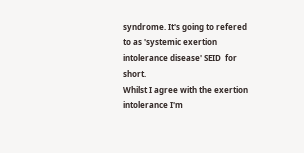syndrome. It's going to refered to as 'systemic exertion intolerance disease' SEID  for short.
Whilst I agree with the exertion intolerance I'm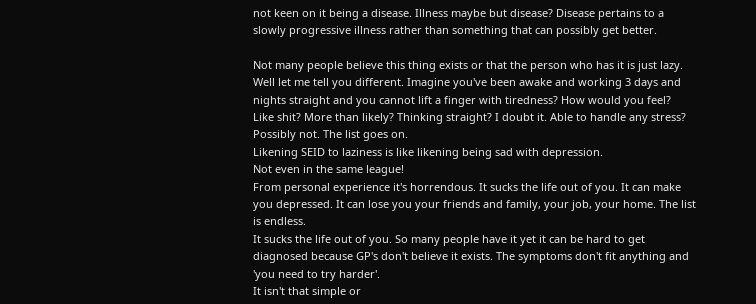not keen on it being a disease. Illness maybe but disease? Disease pertains to a slowly progressive illness rather than something that can possibly get better.

Not many people believe this thing exists or that the person who has it is just lazy. Well let me tell you different. Imagine you've been awake and working 3 days and nights straight and you cannot lift a finger with tiredness? How would you feel?
Like shit? More than likely? Thinking straight? I doubt it. Able to handle any stress? Possibly not. The list goes on.
Likening SEID to laziness is like likening being sad with depression.
Not even in the same league!
From personal experience it's horrendous. It sucks the life out of you. It can make you depressed. It can lose you your friends and family, your job, your home. The list is endless.
It sucks the life out of you. So many people have it yet it can be hard to get diagnosed because GP's don't believe it exists. The symptoms don't fit anything and 'you need to try harder'.
It isn't that simple or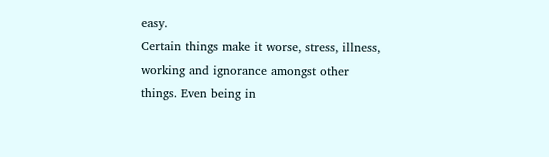easy.
Certain things make it worse, stress, illness, working and ignorance amongst other things. Even being in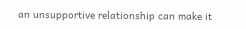an unsupportive relationship can make it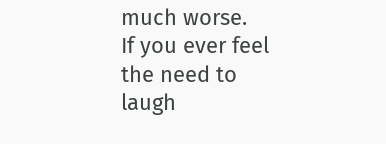much worse.
If you ever feel the need to laugh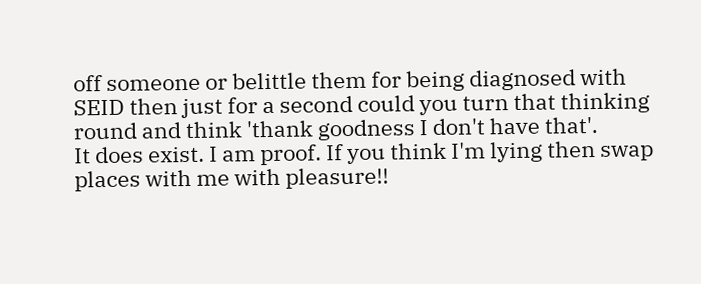off someone or belittle them for being diagnosed with SEID then just for a second could you turn that thinking round and think 'thank goodness I don't have that'.
It does exist. I am proof. If you think I'm lying then swap places with me with pleasure!!